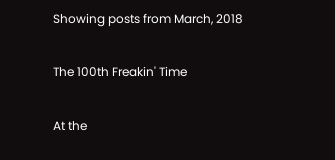Showing posts from March, 2018

The 100th Freakin' Time

At the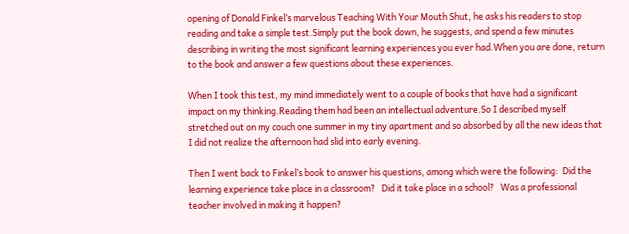opening of Donald Finkel’s marvelous Teaching With Your Mouth Shut, he asks his readers to stop reading and take a simple test.Simply put the book down, he suggests, and spend a few minutes describing in writing the most significant learning experiences you ever had.When you are done, return to the book and answer a few questions about these experiences.

When I took this test, my mind immediately went to a couple of books that have had a significant impact on my thinking.Reading them had been an intellectual adventure.So I described myself stretched out on my couch one summer in my tiny apartment and so absorbed by all the new ideas that I did not realize the afternoon had slid into early evening.

Then I went back to Finkel’s book to answer his questions, among which were the following:  Did the learning experience take place in a classroom?   Did it take place in a school?   Was a professional teacher involved in making it happen?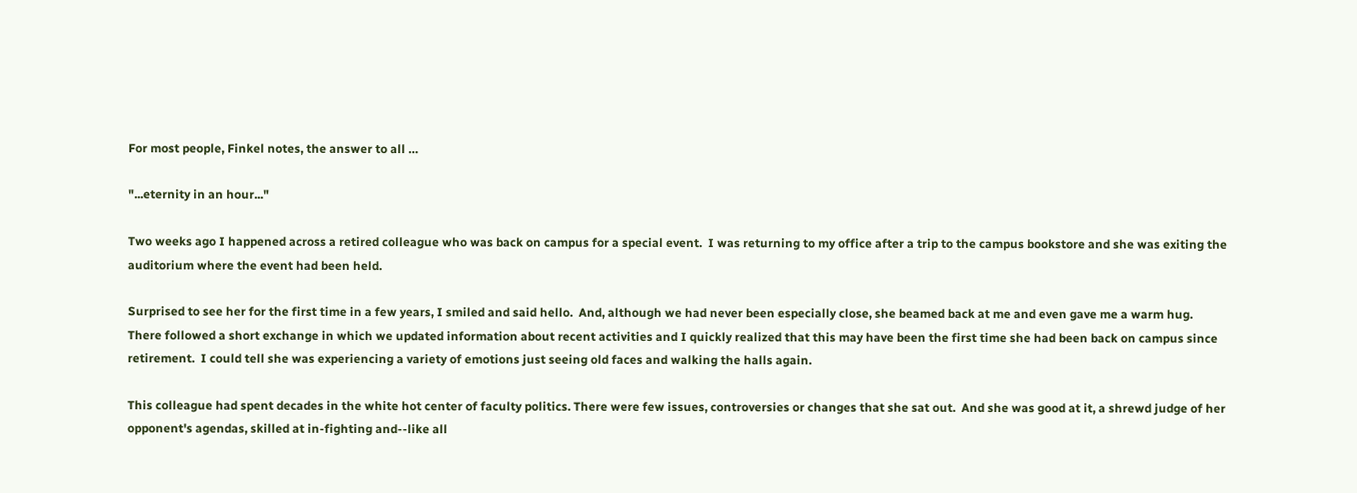For most people, Finkel notes, the answer to all …

"...eternity in an hour..."

Two weeks ago I happened across a retired colleague who was back on campus for a special event.  I was returning to my office after a trip to the campus bookstore and she was exiting the auditorium where the event had been held.

Surprised to see her for the first time in a few years, I smiled and said hello.  And, although we had never been especially close, she beamed back at me and even gave me a warm hug.  There followed a short exchange in which we updated information about recent activities and I quickly realized that this may have been the first time she had been back on campus since retirement.  I could tell she was experiencing a variety of emotions just seeing old faces and walking the halls again.

This colleague had spent decades in the white hot center of faculty politics. There were few issues, controversies or changes that she sat out.  And she was good at it, a shrewd judge of her opponent's agendas, skilled at in-fighting and--like all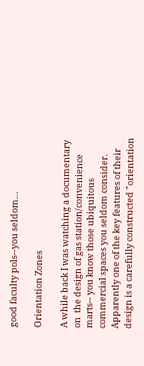good faculty pols--you seldom…

Orientation Zones

A while back I was watching a documentary on  the design of gas station/convenience marts-- you know those ubiquitous commercial spaces you seldom consider.  Apparently one of the key features of their design is a carefully constructed "orientation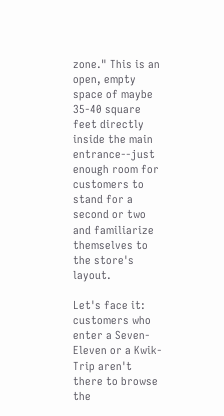zone." This is an open, empty space of maybe 35-40 square feet directly inside the main entrance--just enough room for customers to stand for a second or two and familiarize themselves to the store's layout.

Let's face it: customers who enter a Seven-Eleven or a Kwik-Trip aren't there to browse the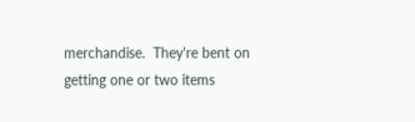merchandise.  They're bent on getting one or two items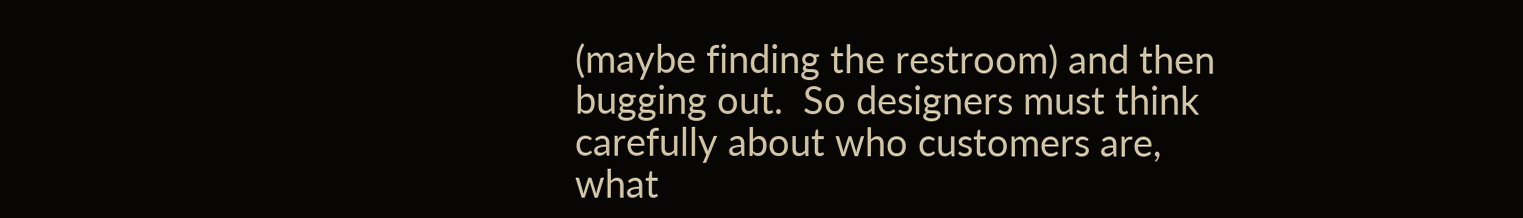(maybe finding the restroom) and then bugging out.  So designers must think carefully about who customers are, what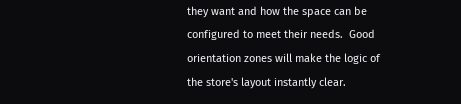they want and how the space can be configured to meet their needs.  Good orientation zones will make the logic of the store's layout instantly clear.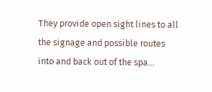They provide open sight lines to all the signage and possible routes into and back out of the spa…